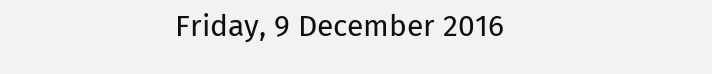Friday, 9 December 2016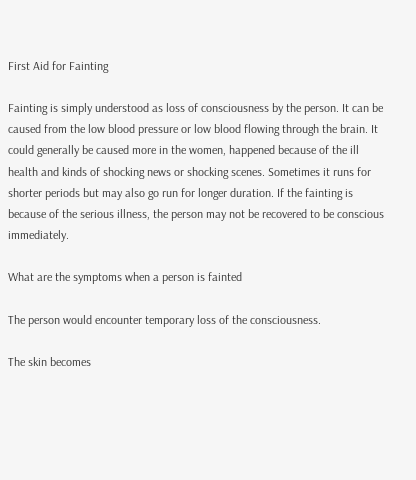First Aid for Fainting

Fainting is simply understood as loss of consciousness by the person. It can be caused from the low blood pressure or low blood flowing through the brain. It could generally be caused more in the women, happened because of the ill health and kinds of shocking news or shocking scenes. Sometimes it runs for shorter periods but may also go run for longer duration. If the fainting is because of the serious illness, the person may not be recovered to be conscious immediately.

What are the symptoms when a person is fainted

The person would encounter temporary loss of the consciousness.

The skin becomes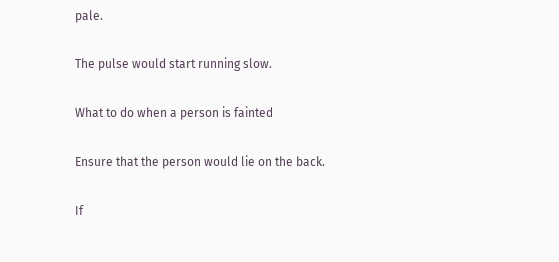pale.

The pulse would start running slow.

What to do when a person is fainted

Ensure that the person would lie on the back.

If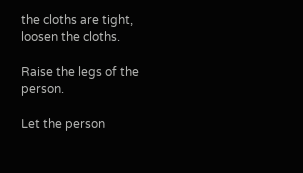the cloths are tight, loosen the cloths.

Raise the legs of the person.

Let the person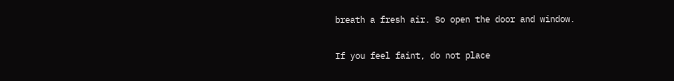breath a fresh air. So open the door and window.

If you feel faint, do not place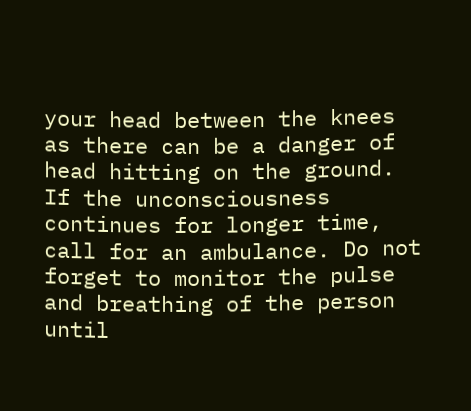your head between the knees as there can be a danger of head hitting on the ground. If the unconsciousness continues for longer time, call for an ambulance. Do not forget to monitor the pulse and breathing of the person until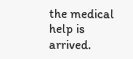the medical help is arrived.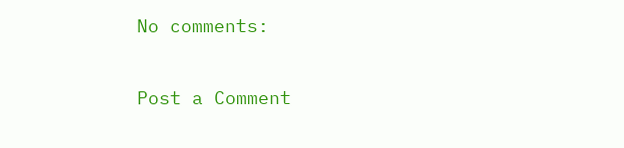No comments:

Post a Comment